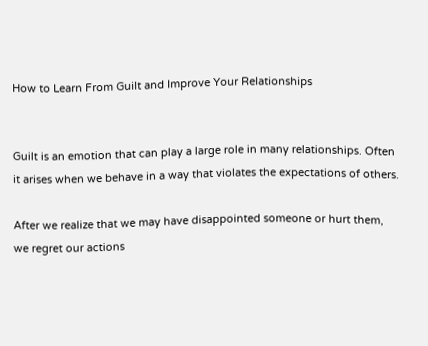How to Learn From Guilt and Improve Your Relationships


Guilt is an emotion that can play a large role in many relationships. Often it arises when we behave in a way that violates the expectations of others.

After we realize that we may have disappointed someone or hurt them, we regret our actions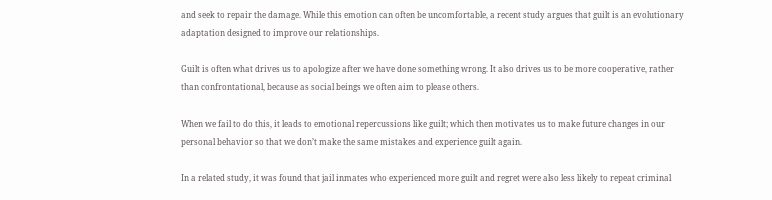and seek to repair the damage. While this emotion can often be uncomfortable, a recent study argues that guilt is an evolutionary adaptation designed to improve our relationships.

Guilt is often what drives us to apologize after we have done something wrong. It also drives us to be more cooperative, rather than confrontational, because as social beings we often aim to please others.

When we fail to do this, it leads to emotional repercussions like guilt; which then motivates us to make future changes in our personal behavior so that we don’t make the same mistakes and experience guilt again.

In a related study, it was found that jail inmates who experienced more guilt and regret were also less likely to repeat criminal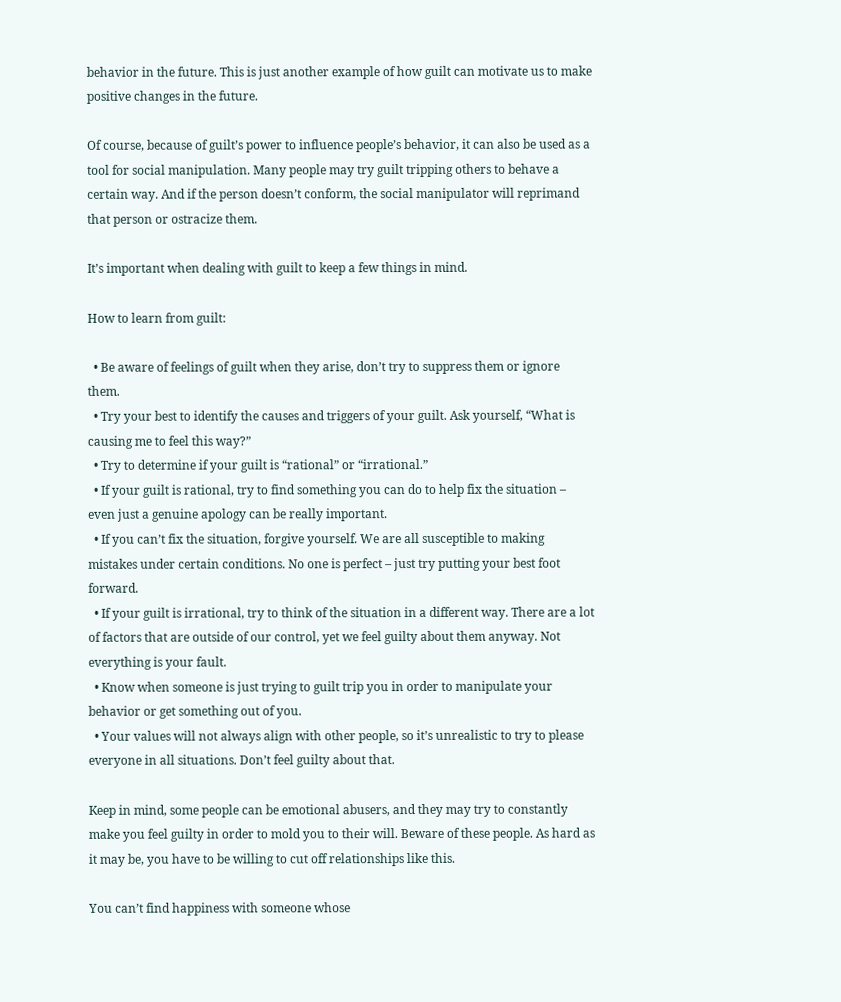behavior in the future. This is just another example of how guilt can motivate us to make positive changes in the future.

Of course, because of guilt’s power to influence people’s behavior, it can also be used as a tool for social manipulation. Many people may try guilt tripping others to behave a certain way. And if the person doesn’t conform, the social manipulator will reprimand that person or ostracize them.

It’s important when dealing with guilt to keep a few things in mind.

How to learn from guilt:

  • Be aware of feelings of guilt when they arise, don’t try to suppress them or ignore them.
  • Try your best to identify the causes and triggers of your guilt. Ask yourself, “What is causing me to feel this way?”
  • Try to determine if your guilt is “rational” or “irrational.”
  • If your guilt is rational, try to find something you can do to help fix the situation – even just a genuine apology can be really important.
  • If you can’t fix the situation, forgive yourself. We are all susceptible to making mistakes under certain conditions. No one is perfect – just try putting your best foot forward.
  • If your guilt is irrational, try to think of the situation in a different way. There are a lot of factors that are outside of our control, yet we feel guilty about them anyway. Not everything is your fault.
  • Know when someone is just trying to guilt trip you in order to manipulate your behavior or get something out of you.
  • Your values will not always align with other people, so it’s unrealistic to try to please everyone in all situations. Don’t feel guilty about that.

Keep in mind, some people can be emotional abusers, and they may try to constantly make you feel guilty in order to mold you to their will. Beware of these people. As hard as it may be, you have to be willing to cut off relationships like this.

You can’t find happiness with someone whose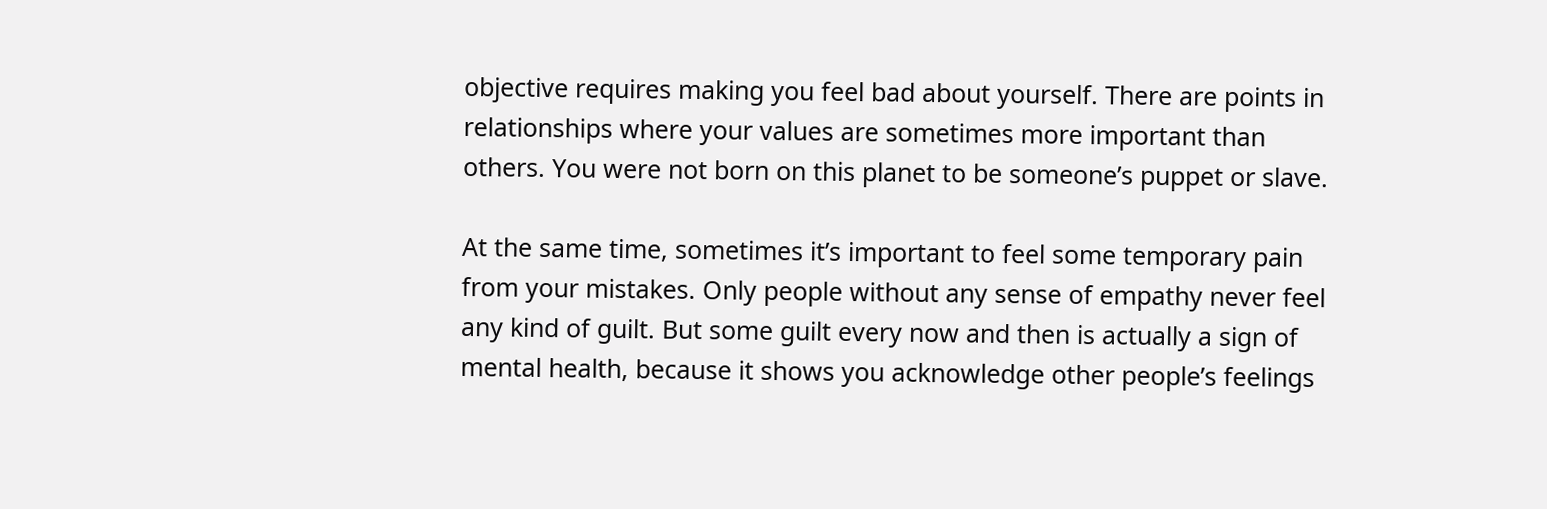objective requires making you feel bad about yourself. There are points in relationships where your values are sometimes more important than others. You were not born on this planet to be someone’s puppet or slave.

At the same time, sometimes it’s important to feel some temporary pain from your mistakes. Only people without any sense of empathy never feel any kind of guilt. But some guilt every now and then is actually a sign of mental health, because it shows you acknowledge other people’s feelings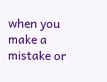when you make a mistake or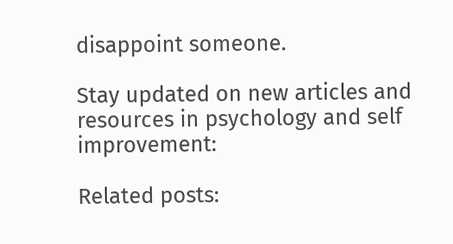disappoint someone.

Stay updated on new articles and resources in psychology and self improvement:

Related posts: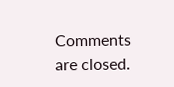Comments are closed.